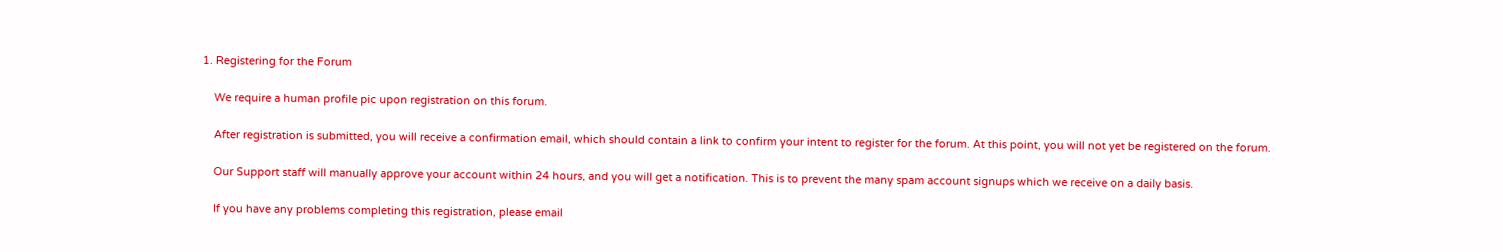1. Registering for the Forum

    We require a human profile pic upon registration on this forum.

    After registration is submitted, you will receive a confirmation email, which should contain a link to confirm your intent to register for the forum. At this point, you will not yet be registered on the forum.

    Our Support staff will manually approve your account within 24 hours, and you will get a notification. This is to prevent the many spam account signups which we receive on a daily basis.

    If you have any problems completing this registration, please email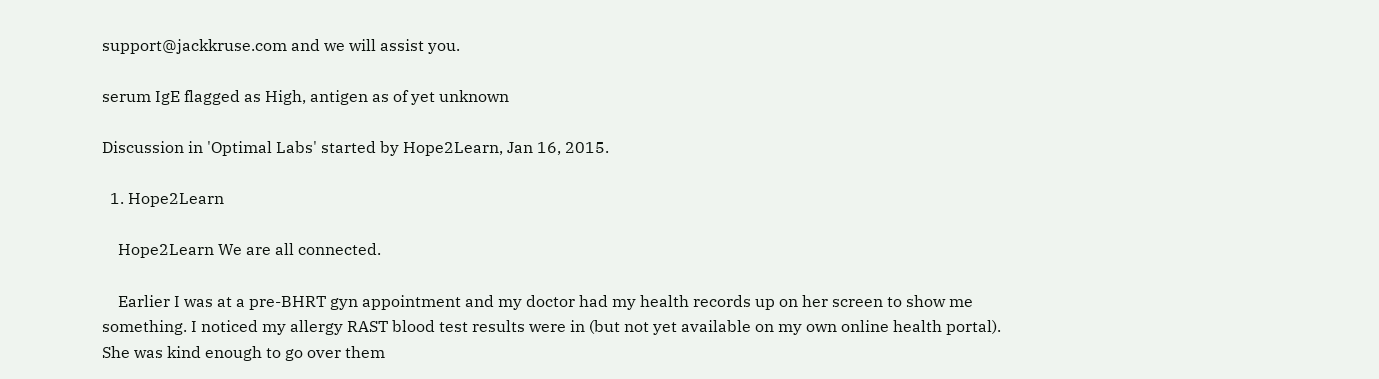support@jackkruse.com and we will assist you.

serum IgE flagged as High, antigen as of yet unknown

Discussion in 'Optimal Labs' started by Hope2Learn, Jan 16, 2015.

  1. Hope2Learn

    Hope2Learn We are all connected.

    Earlier I was at a pre-BHRT gyn appointment and my doctor had my health records up on her screen to show me something. I noticed my allergy RAST blood test results were in (but not yet available on my own online health portal). She was kind enough to go over them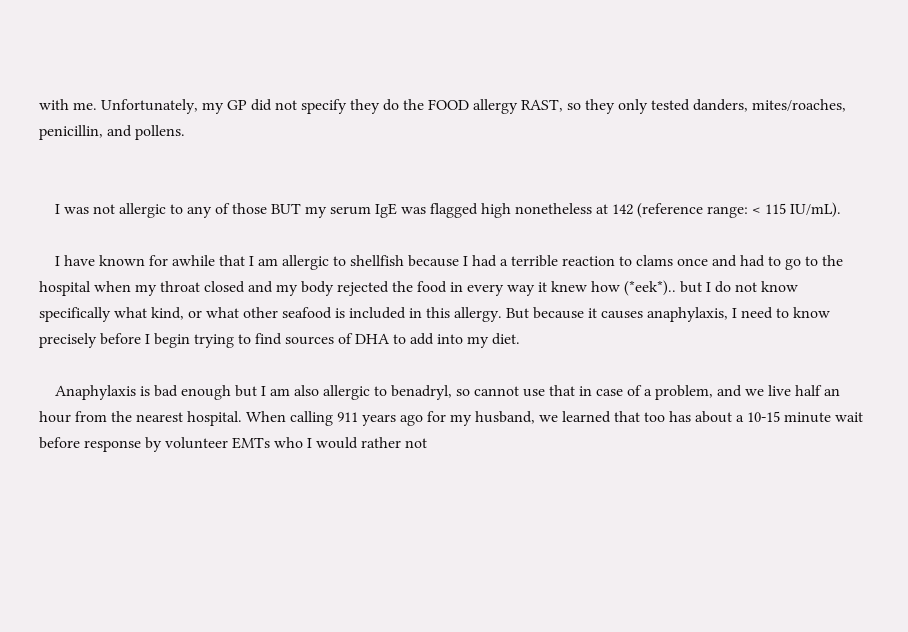with me. Unfortunately, my GP did not specify they do the FOOD allergy RAST, so they only tested danders, mites/roaches, penicillin, and pollens.


    I was not allergic to any of those BUT my serum IgE was flagged high nonetheless at 142 (reference range: < 115 IU/mL).

    I have known for awhile that I am allergic to shellfish because I had a terrible reaction to clams once and had to go to the hospital when my throat closed and my body rejected the food in every way it knew how (*eek*).. but I do not know specifically what kind, or what other seafood is included in this allergy. But because it causes anaphylaxis, I need to know precisely before I begin trying to find sources of DHA to add into my diet.

    Anaphylaxis is bad enough but I am also allergic to benadryl, so cannot use that in case of a problem, and we live half an hour from the nearest hospital. When calling 911 years ago for my husband, we learned that too has about a 10-15 minute wait before response by volunteer EMTs who I would rather not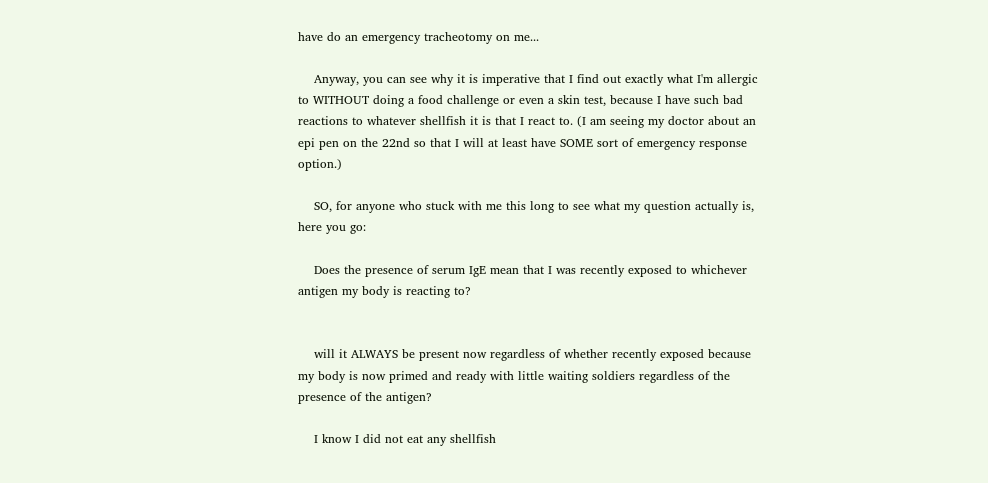have do an emergency tracheotomy on me...

    Anyway, you can see why it is imperative that I find out exactly what I'm allergic to WITHOUT doing a food challenge or even a skin test, because I have such bad reactions to whatever shellfish it is that I react to. (I am seeing my doctor about an epi pen on the 22nd so that I will at least have SOME sort of emergency response option.)

    SO, for anyone who stuck with me this long to see what my question actually is, here you go:

    Does the presence of serum IgE mean that I was recently exposed to whichever antigen my body is reacting to?


    will it ALWAYS be present now regardless of whether recently exposed because my body is now primed and ready with little waiting soldiers regardless of the presence of the antigen?

    I know I did not eat any shellfish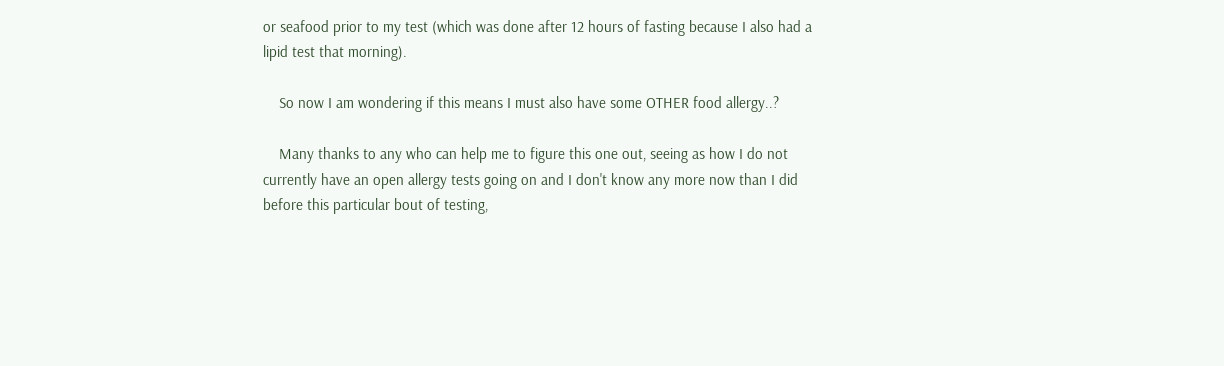or seafood prior to my test (which was done after 12 hours of fasting because I also had a lipid test that morning).

    So now I am wondering if this means I must also have some OTHER food allergy..?

    Many thanks to any who can help me to figure this one out, seeing as how I do not currently have an open allergy tests going on and I don't know any more now than I did before this particular bout of testing,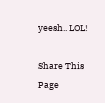yeesh.. LOL!

Share This Page